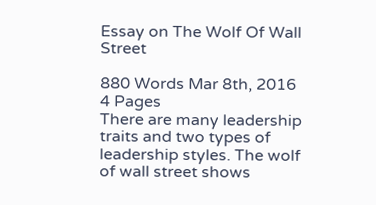Essay on The Wolf Of Wall Street

880 Words Mar 8th, 2016 4 Pages
There are many leadership traits and two types of leadership styles. The wolf of wall street shows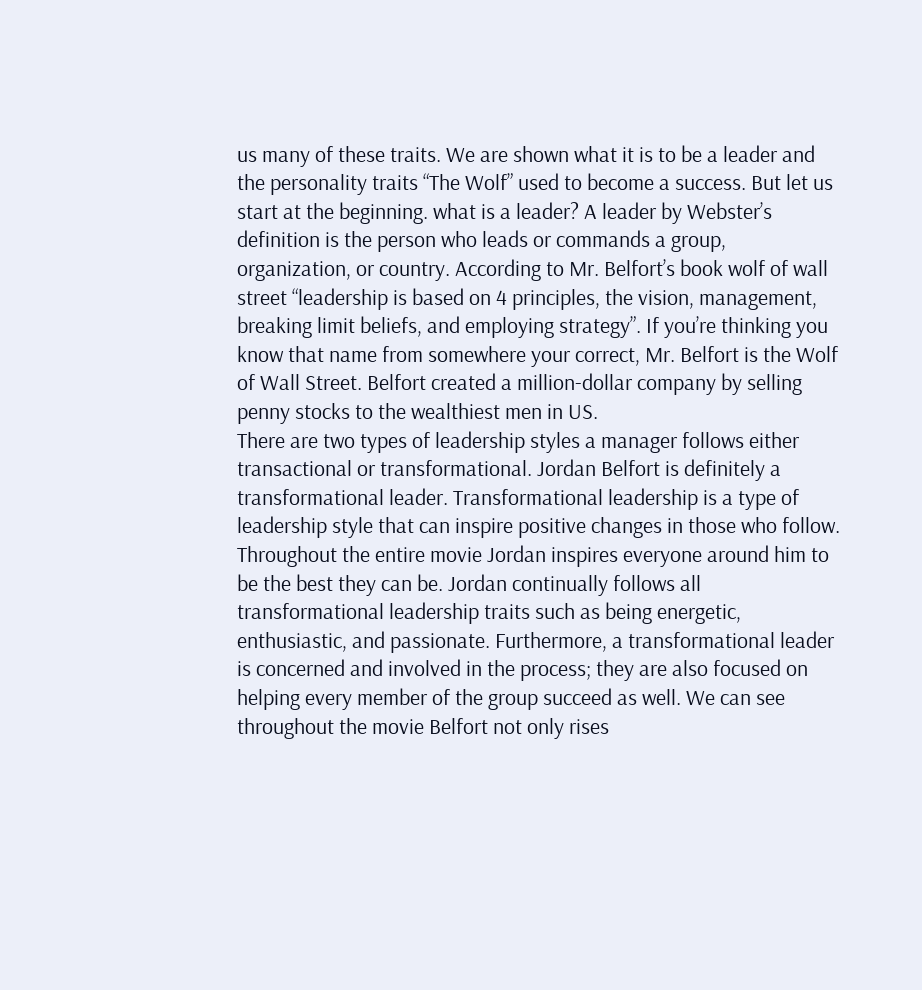us many of these traits. We are shown what it is to be a leader and the personality traits “The Wolf” used to become a success. But let us start at the beginning. what is a leader? A leader by Webster’s definition is the person who leads or commands a group, organization, or country. According to Mr. Belfort’s book wolf of wall street “leadership is based on 4 principles, the vision, management, breaking limit beliefs, and employing strategy”. If you’re thinking you know that name from somewhere your correct, Mr. Belfort is the Wolf of Wall Street. Belfort created a million-dollar company by selling penny stocks to the wealthiest men in US.
There are two types of leadership styles a manager follows either transactional or transformational. Jordan Belfort is definitely a transformational leader. Transformational leadership is a type of leadership style that can inspire positive changes in those who follow. Throughout the entire movie Jordan inspires everyone around him to be the best they can be. Jordan continually follows all transformational leadership traits such as being energetic, enthusiastic, and passionate. Furthermore, a transformational leader is concerned and involved in the process; they are also focused on helping every member of the group succeed as well. We can see throughout the movie Belfort not only rises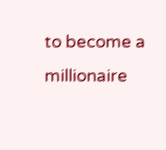to become a millionaire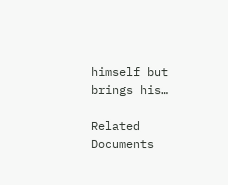himself but brings his…

Related Documents